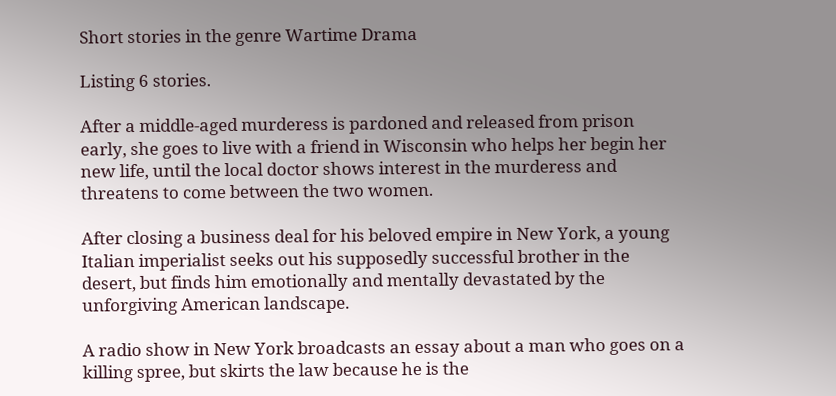Short stories in the genre Wartime Drama

Listing 6 stories.

After a middle-aged murderess is pardoned and released from prison early, she goes to live with a friend in Wisconsin who helps her begin her new life, until the local doctor shows interest in the murderess and threatens to come between the two women.

After closing a business deal for his beloved empire in New York, a young Italian imperialist seeks out his supposedly successful brother in the desert, but finds him emotionally and mentally devastated by the unforgiving American landscape.

A radio show in New York broadcasts an essay about a man who goes on a killing spree, but skirts the law because he is the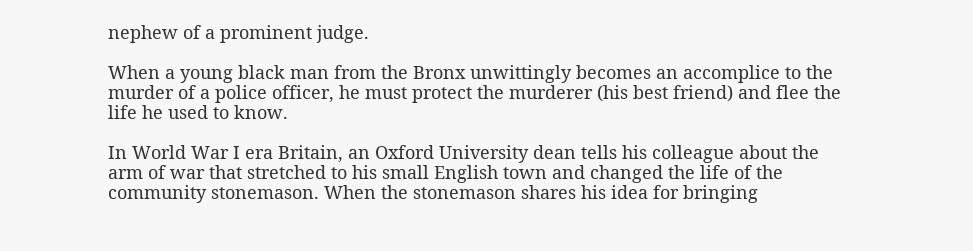nephew of a prominent judge.

When a young black man from the Bronx unwittingly becomes an accomplice to the murder of a police officer, he must protect the murderer (his best friend) and flee the life he used to know.

In World War I era Britain, an Oxford University dean tells his colleague about the arm of war that stretched to his small English town and changed the life of the community stonemason. When the stonemason shares his idea for bringing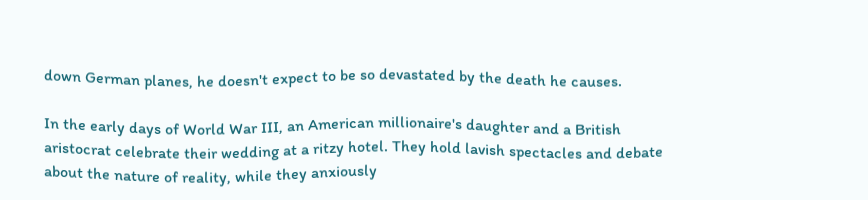down German planes, he doesn't expect to be so devastated by the death he causes.

In the early days of World War III, an American millionaire's daughter and a British aristocrat celebrate their wedding at a ritzy hotel. They hold lavish spectacles and debate about the nature of reality, while they anxiously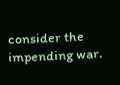consider the impending war.